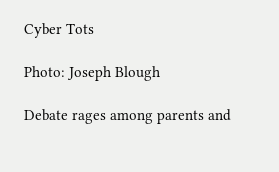Cyber Tots

Photo: Joseph Blough

Debate rages among parents and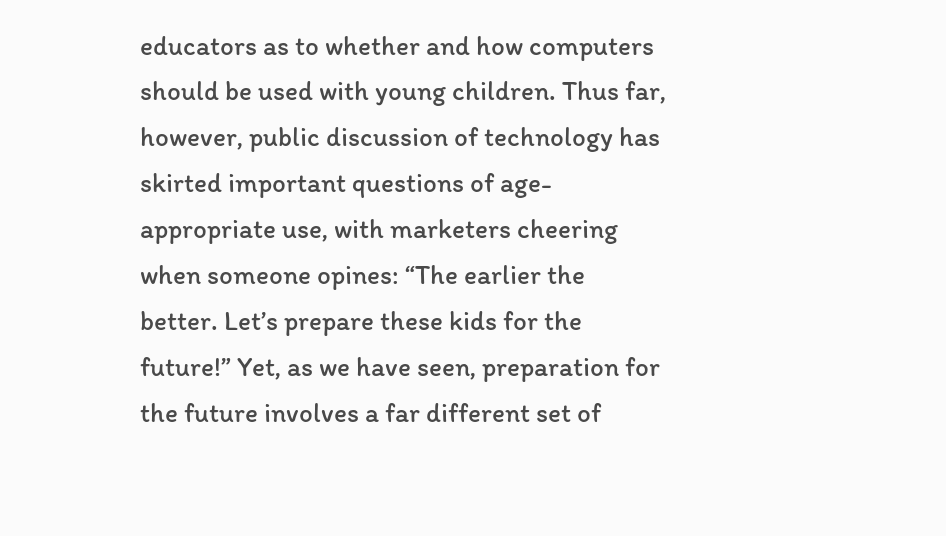educators as to whether and how computers should be used with young children. Thus far, however, public discussion of technology has skirted important questions of age-appropriate use, with marketers cheering when someone opines: “The earlier the better. Let’s prepare these kids for the future!” Yet, as we have seen, preparation for the future involves a far different set of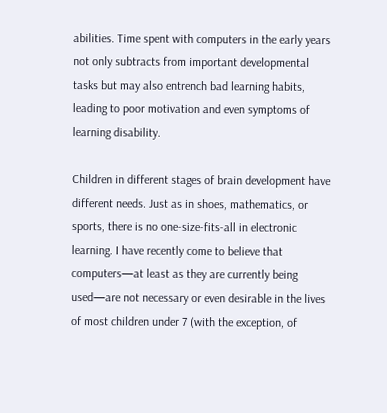abilities. Time spent with computers in the early years not only subtracts from important developmental tasks but may also entrench bad learning habits, leading to poor motivation and even symptoms of learning disability.

Children in different stages of brain development have different needs. Just as in shoes, mathematics, or sports, there is no one-size-fits-all in electronic learning. I have recently come to believe that computers—at least as they are currently being used—are not necessary or even desirable in the lives of most children under 7 (with the exception, of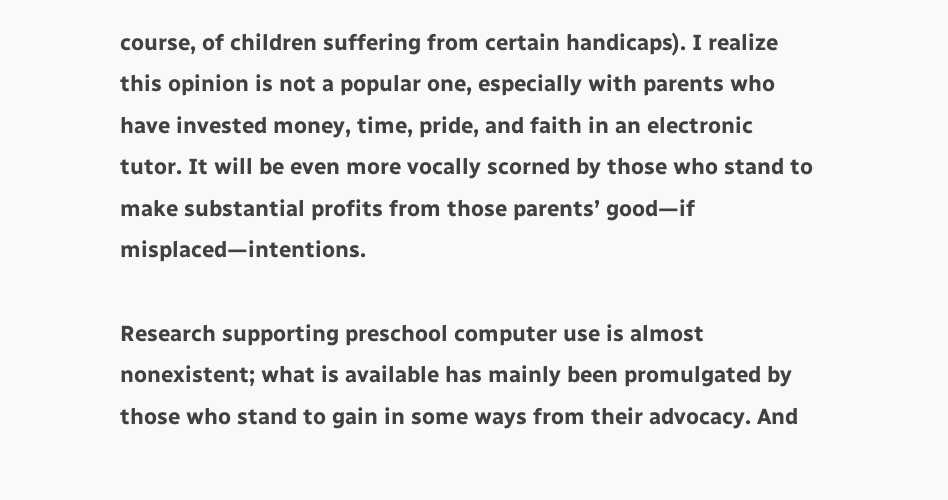course, of children suffering from certain handicaps). I realize this opinion is not a popular one, especially with parents who have invested money, time, pride, and faith in an electronic tutor. It will be even more vocally scorned by those who stand to make substantial profits from those parents’ good—if misplaced—intentions.

Research supporting preschool computer use is almost nonexistent; what is available has mainly been promulgated by those who stand to gain in some ways from their advocacy. And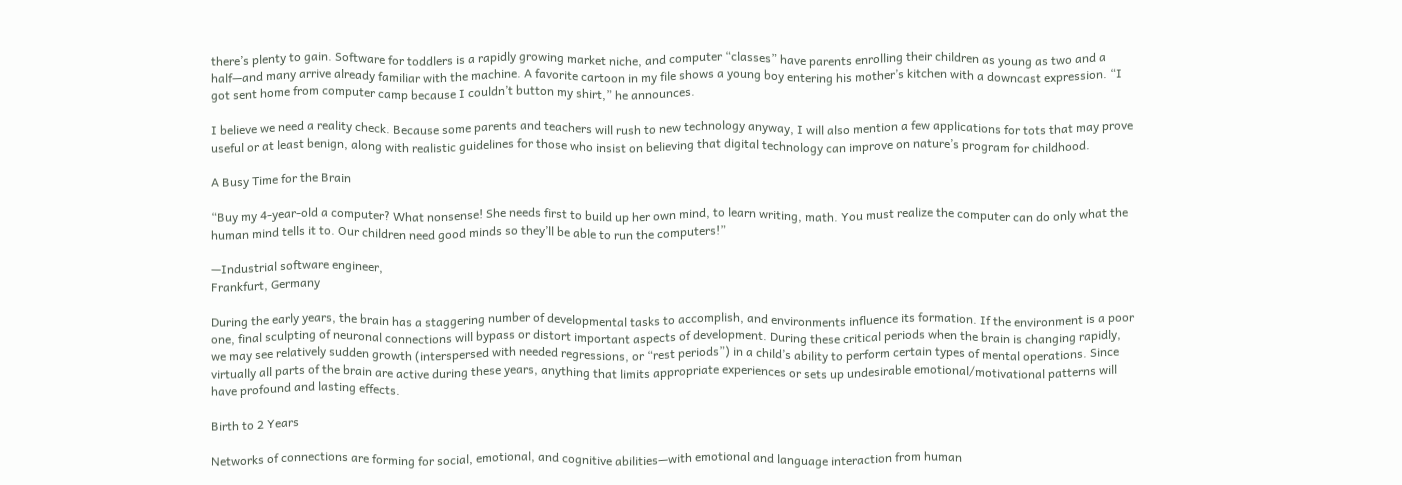there’s plenty to gain. Software for toddlers is a rapidly growing market niche, and computer “classes” have parents enrolling their children as young as two and a half—and many arrive already familiar with the machine. A favorite cartoon in my file shows a young boy entering his mother’s kitchen with a downcast expression. “I got sent home from computer camp because I couldn’t button my shirt,” he announces.

I believe we need a reality check. Because some parents and teachers will rush to new technology anyway, I will also mention a few applications for tots that may prove useful or at least benign, along with realistic guidelines for those who insist on believing that digital technology can improve on nature’s program for childhood.

A Busy Time for the Brain

“Buy my 4-year-old a computer? What nonsense! She needs first to build up her own mind, to learn writing, math. You must realize the computer can do only what the human mind tells it to. Our children need good minds so they’ll be able to run the computers!”

—Industrial software engineer,
Frankfurt, Germany

During the early years, the brain has a staggering number of developmental tasks to accomplish, and environments influence its formation. If the environment is a poor one, final sculpting of neuronal connections will bypass or distort important aspects of development. During these critical periods when the brain is changing rapidly, we may see relatively sudden growth (interspersed with needed regressions, or “rest periods”) in a child’s ability to perform certain types of mental operations. Since virtually all parts of the brain are active during these years, anything that limits appropriate experiences or sets up undesirable emotional/motivational patterns will have profound and lasting effects.

Birth to 2 Years

Networks of connections are forming for social, emotional, and cognitive abilities—with emotional and language interaction from human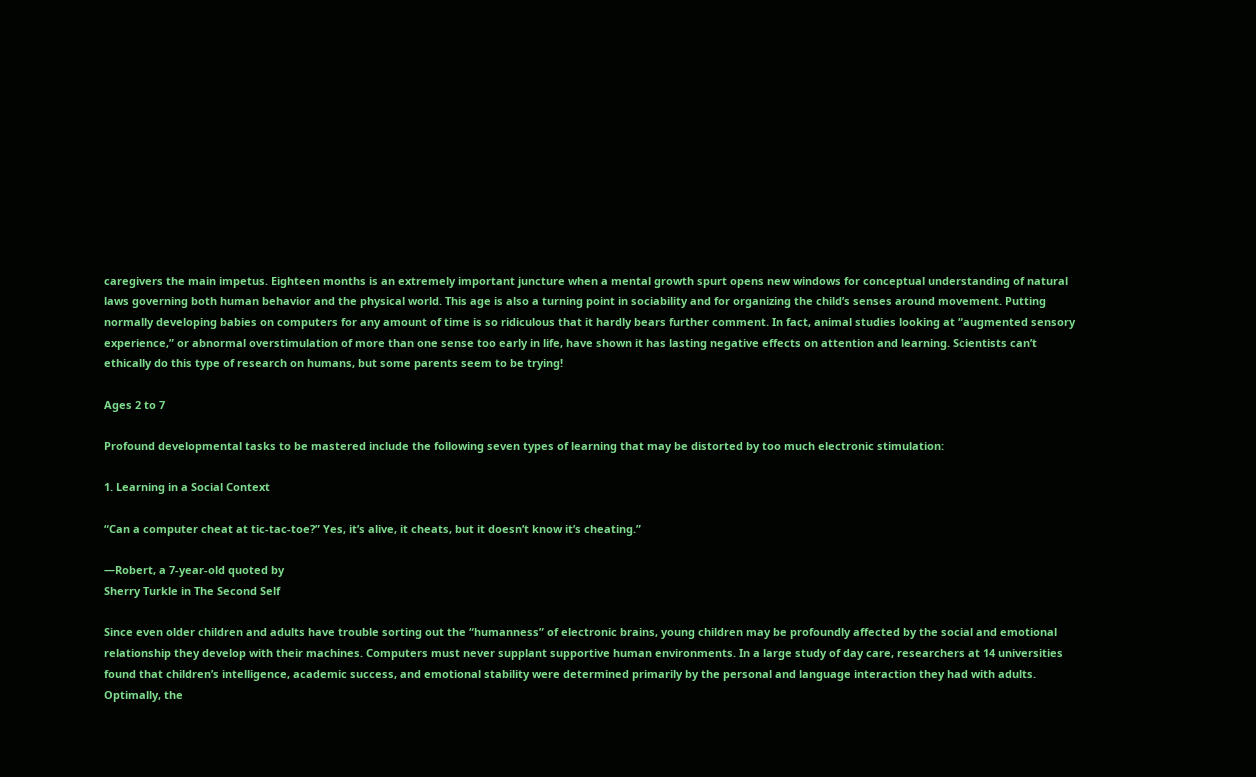caregivers the main impetus. Eighteen months is an extremely important juncture when a mental growth spurt opens new windows for conceptual understanding of natural laws governing both human behavior and the physical world. This age is also a turning point in sociability and for organizing the child’s senses around movement. Putting normally developing babies on computers for any amount of time is so ridiculous that it hardly bears further comment. In fact, animal studies looking at “augmented sensory experience,” or abnormal overstimulation of more than one sense too early in life, have shown it has lasting negative effects on attention and learning. Scientists can’t ethically do this type of research on humans, but some parents seem to be trying!

Ages 2 to 7

Profound developmental tasks to be mastered include the following seven types of learning that may be distorted by too much electronic stimulation:

1. Learning in a Social Context

“Can a computer cheat at tic-tac-toe?” Yes, it’s alive, it cheats, but it doesn’t know it’s cheating.”

—Robert, a 7-year-old quoted by
Sherry Turkle in The Second Self

Since even older children and adults have trouble sorting out the “humanness” of electronic brains, young children may be profoundly affected by the social and emotional relationship they develop with their machines. Computers must never supplant supportive human environments. In a large study of day care, researchers at 14 universities found that children’s intelligence, academic success, and emotional stability were determined primarily by the personal and language interaction they had with adults. Optimally, the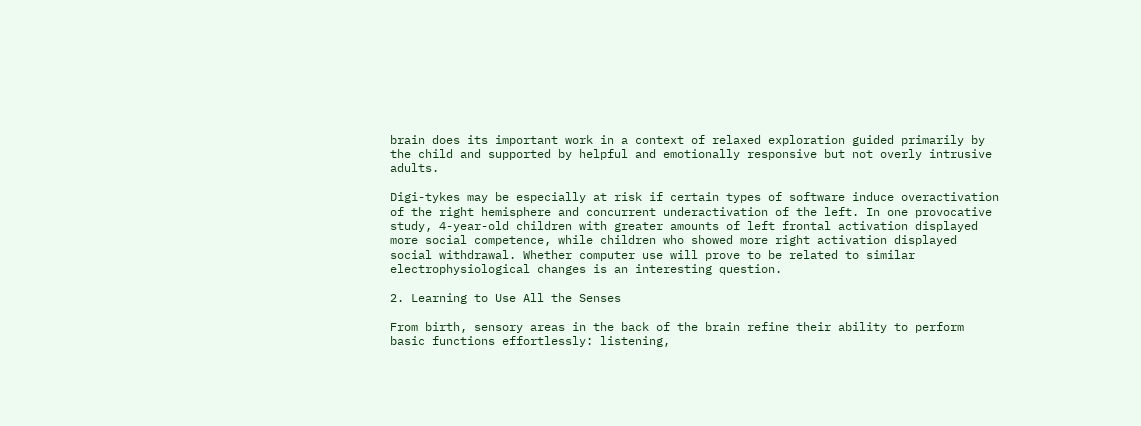brain does its important work in a context of relaxed exploration guided primarily by the child and supported by helpful and emotionally responsive but not overly intrusive adults.

Digi-tykes may be especially at risk if certain types of software induce overactivation of the right hemisphere and concurrent underactivation of the left. In one provocative study, 4-year-old children with greater amounts of left frontal activation displayed more social competence, while children who showed more right activation displayed social withdrawal. Whether computer use will prove to be related to similar electrophysiological changes is an interesting question.

2. Learning to Use All the Senses

From birth, sensory areas in the back of the brain refine their ability to perform basic functions effortlessly: listening,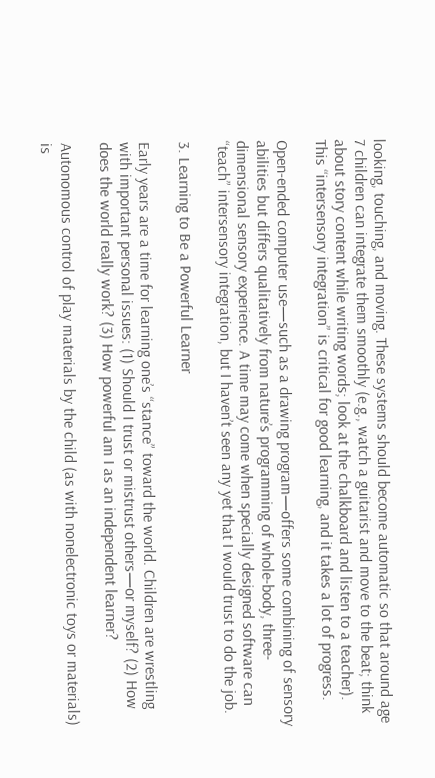looking, touching, and moving. These systems should become automatic so that around age 7 children can integrate them smoothly (e.g., watch a guitarist and move to the beat; think about story content while writing words; look at the chalkboard and listen to a teacher). This “intersensory integration” is critical for good learning, and it takes a lot of progress.

Open-ended computer use—such as a drawing program—offers some combining of sensory abilities but differs qualitatively from nature’s programming of whole-body, three-dimensional sensory experience. A time may come when specially designed software can “teach” intersensory integration, but I haven’t seen any yet that I would trust to do the job.

3. Learning to Be a Powerful Learner

Early years are a time for learning one’s “stance” toward the world. Children are wrestling with important personal issues: (1) Should I trust or mistrust others—or myself? (2) How does the world really work? (3) How powerful am I as an independent learner?

Autonomous control of play materials by the child (as with nonelectronic toys or materials) is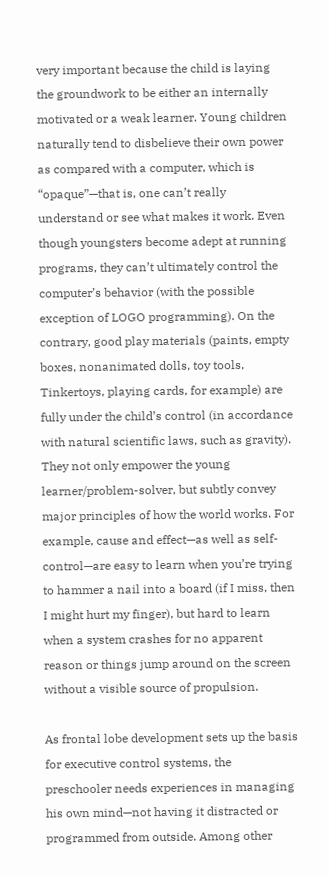very important because the child is laying the groundwork to be either an internally motivated or a weak learner. Young children naturally tend to disbelieve their own power as compared with a computer, which is “opaque”—that is, one can’t really understand or see what makes it work. Even though youngsters become adept at running programs, they can’t ultimately control the computer’s behavior (with the possible exception of LOGO programming). On the contrary, good play materials (paints, empty boxes, nonanimated dolls, toy tools, Tinkertoys, playing cards, for example) are fully under the child’s control (in accordance with natural scientific laws, such as gravity). They not only empower the young learner/problem-solver, but subtly convey major principles of how the world works. For example, cause and effect—as well as self-control—are easy to learn when you’re trying to hammer a nail into a board (if I miss, then I might hurt my finger), but hard to learn when a system crashes for no apparent reason or things jump around on the screen without a visible source of propulsion.

As frontal lobe development sets up the basis for executive control systems, the preschooler needs experiences in managing his own mind—not having it distracted or programmed from outside. Among other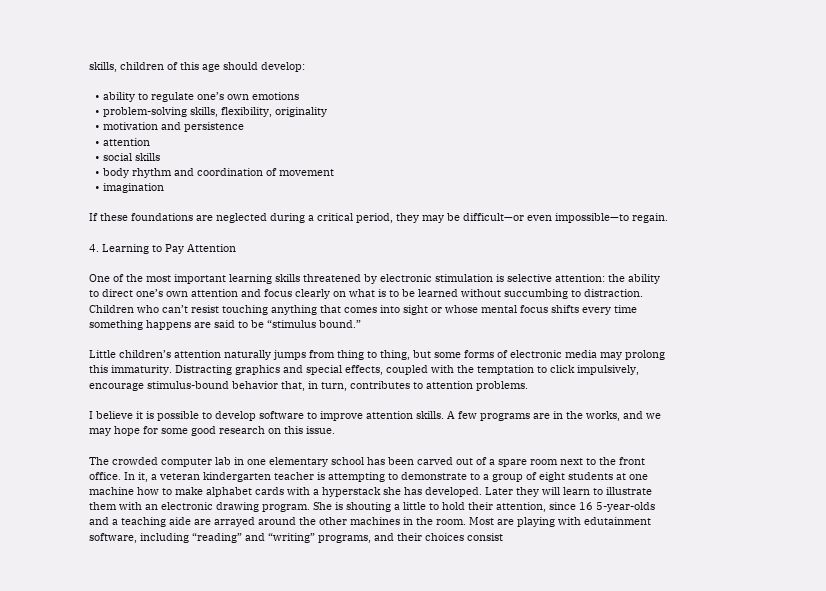skills, children of this age should develop:

  • ability to regulate one’s own emotions
  • problem-solving skills, flexibility, originality
  • motivation and persistence
  • attention
  • social skills
  • body rhythm and coordination of movement
  • imagination

If these foundations are neglected during a critical period, they may be difficult—or even impossible—to regain.

4. Learning to Pay Attention

One of the most important learning skills threatened by electronic stimulation is selective attention: the ability to direct one’s own attention and focus clearly on what is to be learned without succumbing to distraction. Children who can’t resist touching anything that comes into sight or whose mental focus shifts every time something happens are said to be “stimulus bound.”

Little children’s attention naturally jumps from thing to thing, but some forms of electronic media may prolong this immaturity. Distracting graphics and special effects, coupled with the temptation to click impulsively, encourage stimulus-bound behavior that, in turn, contributes to attention problems.

I believe it is possible to develop software to improve attention skills. A few programs are in the works, and we may hope for some good research on this issue.

The crowded computer lab in one elementary school has been carved out of a spare room next to the front office. In it, a veteran kindergarten teacher is attempting to demonstrate to a group of eight students at one machine how to make alphabet cards with a hyperstack she has developed. Later they will learn to illustrate them with an electronic drawing program. She is shouting a little to hold their attention, since 16 5-year-olds and a teaching aide are arrayed around the other machines in the room. Most are playing with edutainment software, including “reading” and “writing” programs, and their choices consist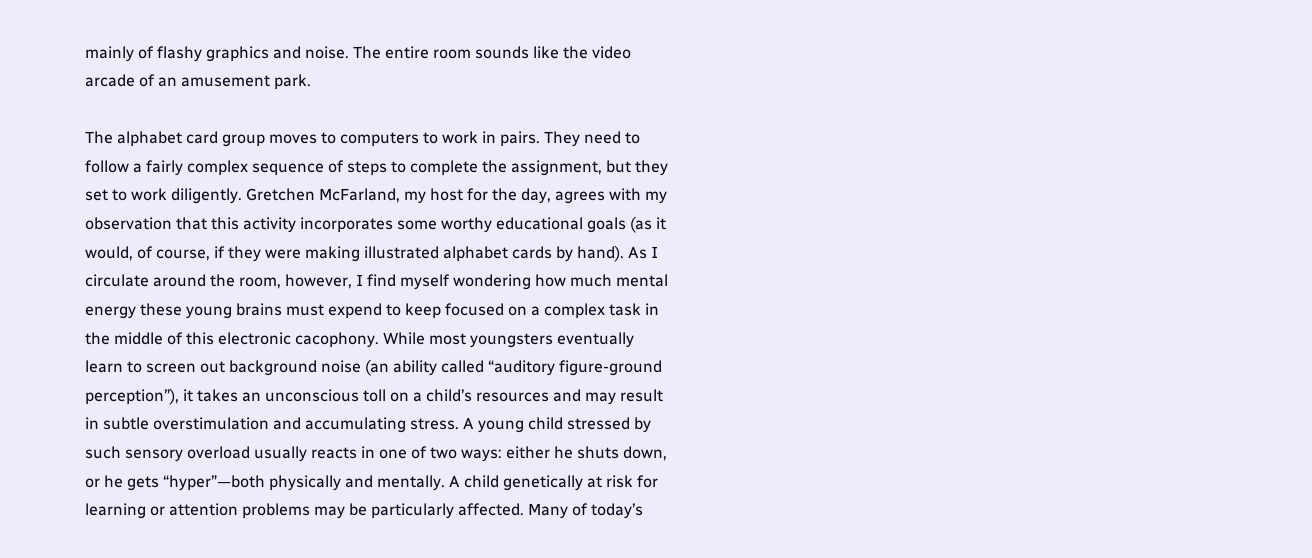mainly of flashy graphics and noise. The entire room sounds like the video arcade of an amusement park.

The alphabet card group moves to computers to work in pairs. They need to follow a fairly complex sequence of steps to complete the assignment, but they set to work diligently. Gretchen McFarland, my host for the day, agrees with my observation that this activity incorporates some worthy educational goals (as it would, of course, if they were making illustrated alphabet cards by hand). As I circulate around the room, however, I find myself wondering how much mental energy these young brains must expend to keep focused on a complex task in the middle of this electronic cacophony. While most youngsters eventually learn to screen out background noise (an ability called “auditory figure-ground perception”), it takes an unconscious toll on a child’s resources and may result in subtle overstimulation and accumulating stress. A young child stressed by such sensory overload usually reacts in one of two ways: either he shuts down, or he gets “hyper”—both physically and mentally. A child genetically at risk for learning or attention problems may be particularly affected. Many of today’s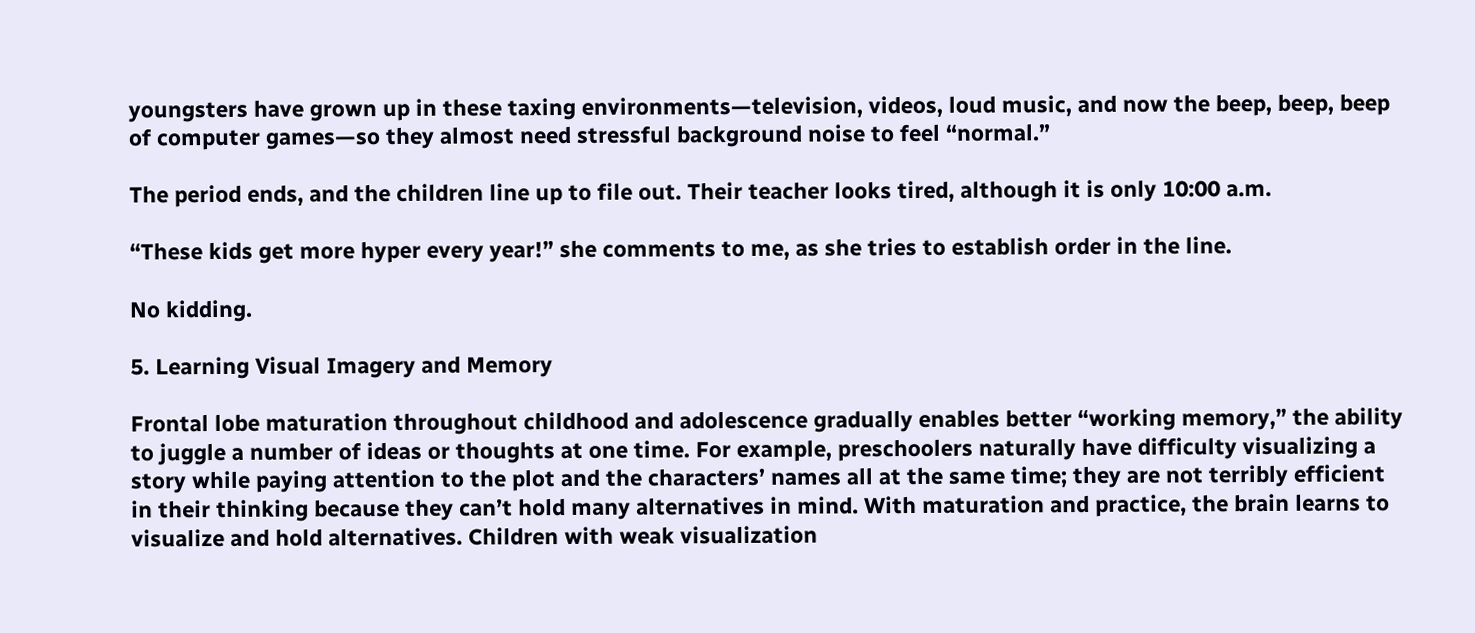youngsters have grown up in these taxing environments—television, videos, loud music, and now the beep, beep, beep of computer games—so they almost need stressful background noise to feel “normal.”

The period ends, and the children line up to file out. Their teacher looks tired, although it is only 10:00 a.m.

“These kids get more hyper every year!” she comments to me, as she tries to establish order in the line.

No kidding.

5. Learning Visual Imagery and Memory

Frontal lobe maturation throughout childhood and adolescence gradually enables better “working memory,” the ability to juggle a number of ideas or thoughts at one time. For example, preschoolers naturally have difficulty visualizing a story while paying attention to the plot and the characters’ names all at the same time; they are not terribly efficient in their thinking because they can’t hold many alternatives in mind. With maturation and practice, the brain learns to visualize and hold alternatives. Children with weak visualization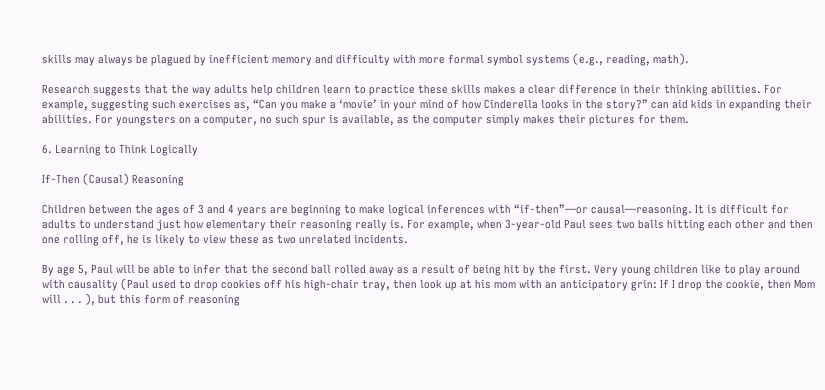skills may always be plagued by inefficient memory and difficulty with more formal symbol systems (e.g., reading, math).

Research suggests that the way adults help children learn to practice these skills makes a clear difference in their thinking abilities. For example, suggesting such exercises as, “Can you make a ‘movie’ in your mind of how Cinderella looks in the story?” can aid kids in expanding their abilities. For youngsters on a computer, no such spur is available, as the computer simply makes their pictures for them.

6. Learning to Think Logically

If-Then (Causal) Reasoning

Children between the ages of 3 and 4 years are beginning to make logical inferences with “if-then”—or causal—reasoning. It is difficult for adults to understand just how elementary their reasoning really is. For example, when 3-year-old Paul sees two balls hitting each other and then one rolling off, he is likely to view these as two unrelated incidents.

By age 5, Paul will be able to infer that the second ball rolled away as a result of being hit by the first. Very young children like to play around with causality (Paul used to drop cookies off his high-chair tray, then look up at his mom with an anticipatory grin: If I drop the cookie, then Mom will . . . ), but this form of reasoning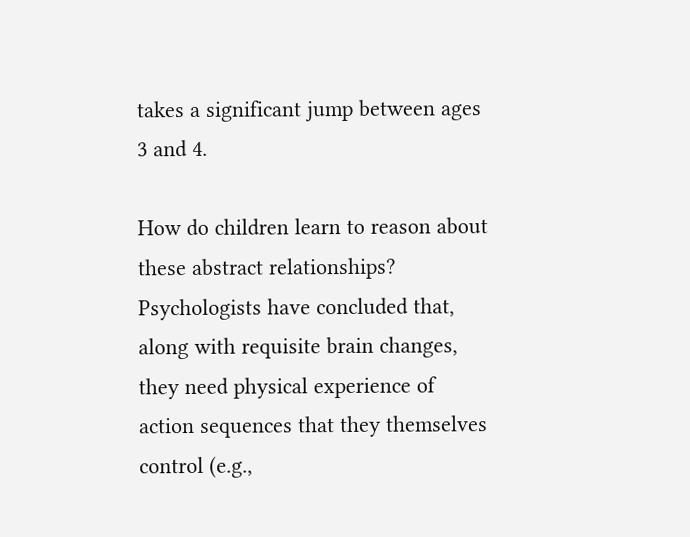takes a significant jump between ages 3 and 4.

How do children learn to reason about these abstract relationships? Psychologists have concluded that, along with requisite brain changes, they need physical experience of action sequences that they themselves control (e.g.,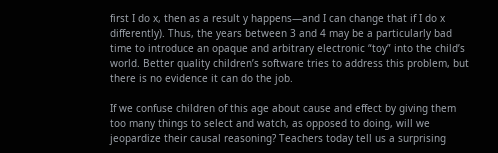first I do x, then as a result y happens—and I can change that if I do x differently). Thus, the years between 3 and 4 may be a particularly bad time to introduce an opaque and arbitrary electronic “toy” into the child’s world. Better quality children’s software tries to address this problem, but there is no evidence it can do the job.

If we confuse children of this age about cause and effect by giving them too many things to select and watch, as opposed to doing, will we jeopardize their causal reasoning? Teachers today tell us a surprising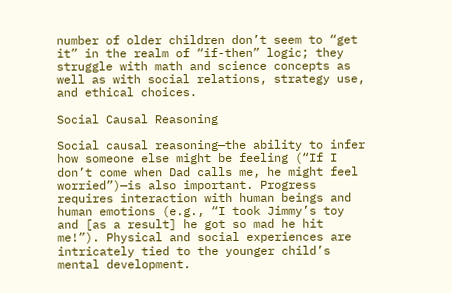number of older children don’t seem to “get it” in the realm of “if-then” logic; they struggle with math and science concepts as well as with social relations, strategy use, and ethical choices.

Social Causal Reasoning

Social causal reasoning—the ability to infer how someone else might be feeling (“If I don’t come when Dad calls me, he might feel worried”)—is also important. Progress requires interaction with human beings and human emotions (e.g., “I took Jimmy’s toy and [as a result] he got so mad he hit me!”). Physical and social experiences are intricately tied to the younger child’s mental development.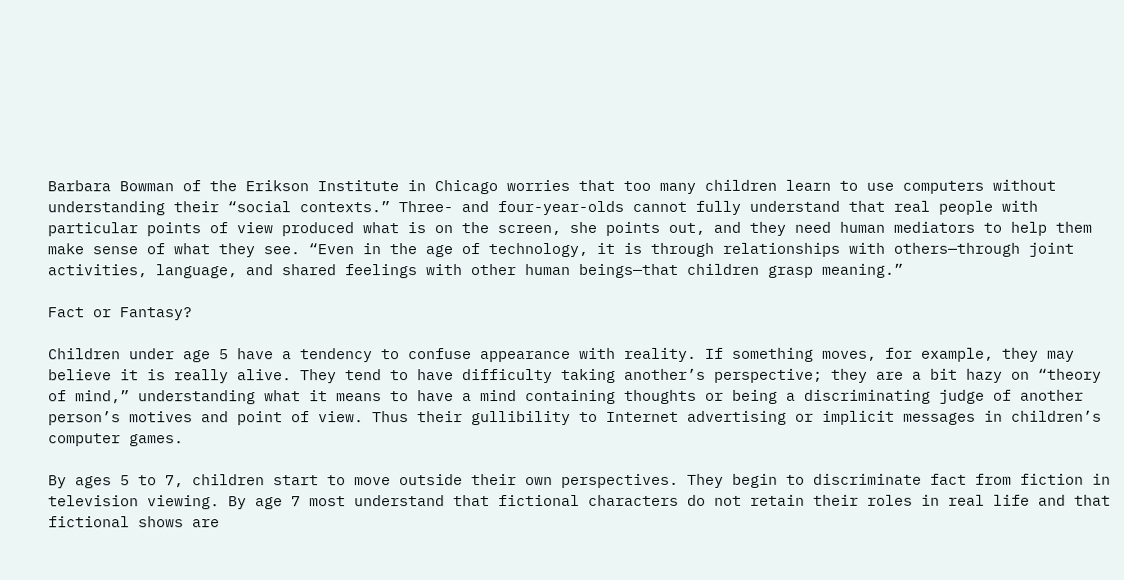Barbara Bowman of the Erikson Institute in Chicago worries that too many children learn to use computers without understanding their “social contexts.” Three- and four-year-olds cannot fully understand that real people with particular points of view produced what is on the screen, she points out, and they need human mediators to help them make sense of what they see. “Even in the age of technology, it is through relationships with others—through joint activities, language, and shared feelings with other human beings—that children grasp meaning.”

Fact or Fantasy?

Children under age 5 have a tendency to confuse appearance with reality. If something moves, for example, they may believe it is really alive. They tend to have difficulty taking another’s perspective; they are a bit hazy on “theory of mind,” understanding what it means to have a mind containing thoughts or being a discriminating judge of another person’s motives and point of view. Thus their gullibility to Internet advertising or implicit messages in children’s computer games.

By ages 5 to 7, children start to move outside their own perspectives. They begin to discriminate fact from fiction in television viewing. By age 7 most understand that fictional characters do not retain their roles in real life and that fictional shows are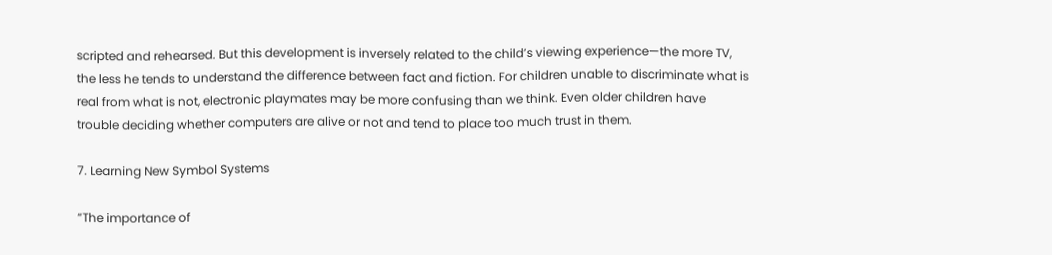scripted and rehearsed. But this development is inversely related to the child’s viewing experience—the more TV, the less he tends to understand the difference between fact and fiction. For children unable to discriminate what is real from what is not, electronic playmates may be more confusing than we think. Even older children have trouble deciding whether computers are alive or not and tend to place too much trust in them.

7. Learning New Symbol Systems

“The importance of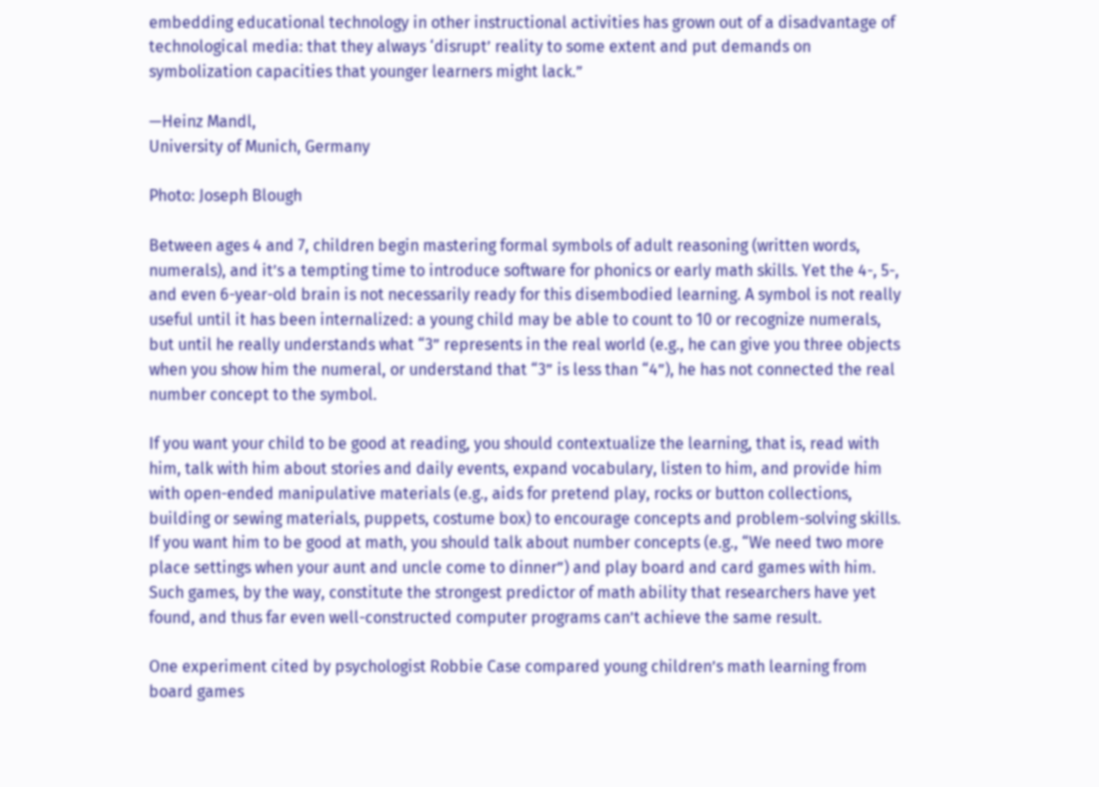embedding educational technology in other instructional activities has grown out of a disadvantage of technological media: that they always ‘disrupt’ reality to some extent and put demands on symbolization capacities that younger learners might lack.”

—Heinz Mandl,
University of Munich, Germany

Photo: Joseph Blough

Between ages 4 and 7, children begin mastering formal symbols of adult reasoning (written words, numerals), and it’s a tempting time to introduce software for phonics or early math skills. Yet the 4-, 5-, and even 6-year-old brain is not necessarily ready for this disembodied learning. A symbol is not really useful until it has been internalized: a young child may be able to count to 10 or recognize numerals, but until he really understands what “3” represents in the real world (e.g., he can give you three objects when you show him the numeral, or understand that “3” is less than “4”), he has not connected the real number concept to the symbol.

If you want your child to be good at reading, you should contextualize the learning, that is, read with him, talk with him about stories and daily events, expand vocabulary, listen to him, and provide him with open-ended manipulative materials (e.g., aids for pretend play, rocks or button collections, building or sewing materials, puppets, costume box) to encourage concepts and problem-solving skills. If you want him to be good at math, you should talk about number concepts (e.g., “We need two more place settings when your aunt and uncle come to dinner”) and play board and card games with him. Such games, by the way, constitute the strongest predictor of math ability that researchers have yet found, and thus far even well-constructed computer programs can’t achieve the same result.

One experiment cited by psychologist Robbie Case compared young children’s math learning from board games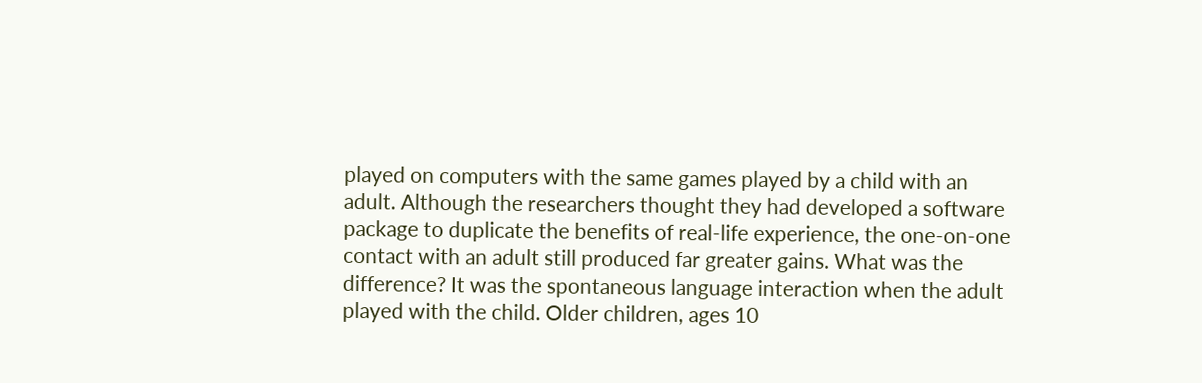played on computers with the same games played by a child with an adult. Although the researchers thought they had developed a software package to duplicate the benefits of real-life experience, the one-on-one contact with an adult still produced far greater gains. What was the difference? It was the spontaneous language interaction when the adult played with the child. Older children, ages 10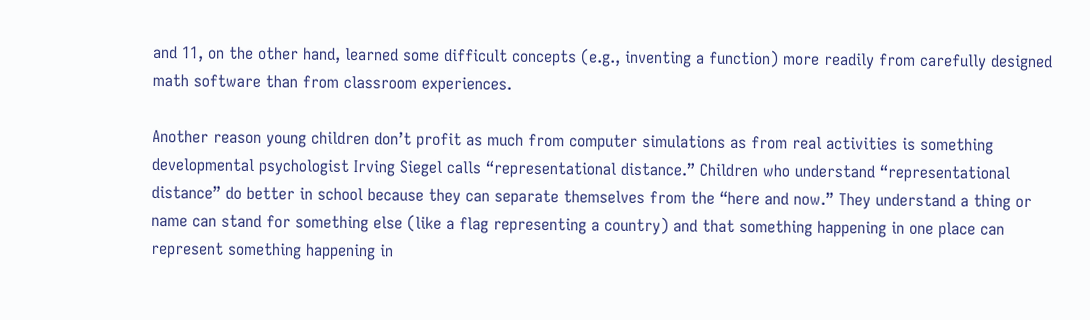and 11, on the other hand, learned some difficult concepts (e.g., inventing a function) more readily from carefully designed math software than from classroom experiences.

Another reason young children don’t profit as much from computer simulations as from real activities is something developmental psychologist Irving Siegel calls “representational distance.” Children who understand “representational distance” do better in school because they can separate themselves from the “here and now.” They understand a thing or name can stand for something else (like a flag representing a country) and that something happening in one place can represent something happening in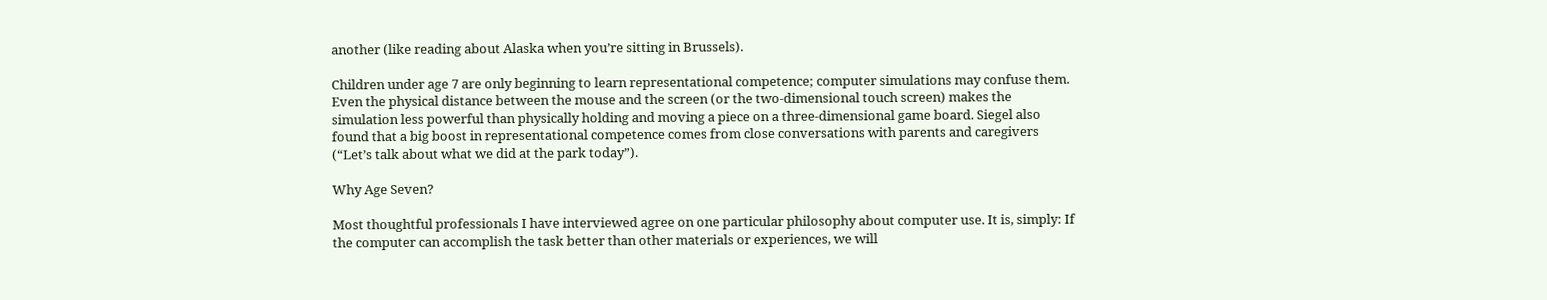another (like reading about Alaska when you’re sitting in Brussels).

Children under age 7 are only beginning to learn representational competence; computer simulations may confuse them. Even the physical distance between the mouse and the screen (or the two-dimensional touch screen) makes the simulation less powerful than physically holding and moving a piece on a three-dimensional game board. Siegel also found that a big boost in representational competence comes from close conversations with parents and caregivers (“Let’s talk about what we did at the park today”).

Why Age Seven?

Most thoughtful professionals I have interviewed agree on one particular philosophy about computer use. It is, simply: If the computer can accomplish the task better than other materials or experiences, we will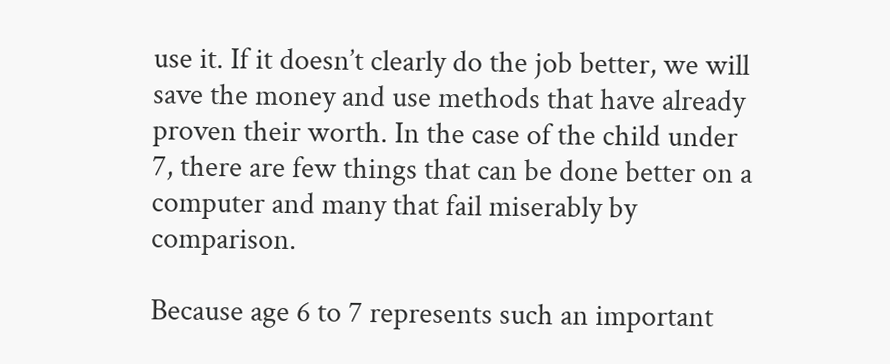use it. If it doesn’t clearly do the job better, we will save the money and use methods that have already proven their worth. In the case of the child under 7, there are few things that can be done better on a computer and many that fail miserably by comparison.

Because age 6 to 7 represents such an important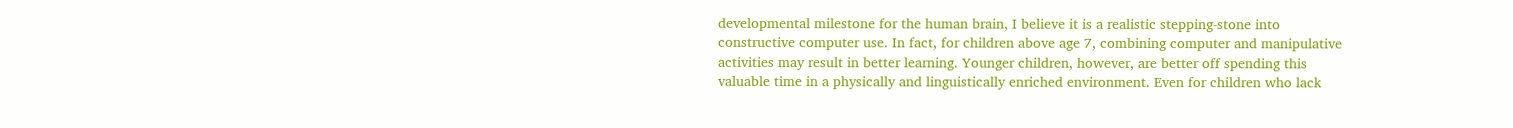developmental milestone for the human brain, I believe it is a realistic stepping-stone into constructive computer use. In fact, for children above age 7, combining computer and manipulative activities may result in better learning. Younger children, however, are better off spending this valuable time in a physically and linguistically enriched environment. Even for children who lack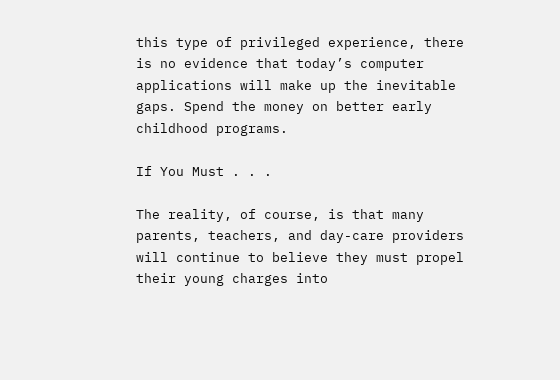this type of privileged experience, there is no evidence that today’s computer applications will make up the inevitable gaps. Spend the money on better early childhood programs.

If You Must . . .

The reality, of course, is that many parents, teachers, and day-care providers will continue to believe they must propel their young charges into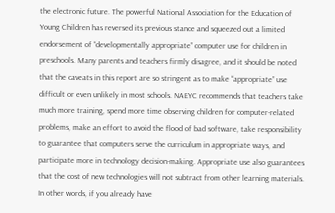the electronic future. The powerful National Association for the Education of Young Children has reversed its previous stance and squeezed out a limited endorsement of “developmentally appropriate” computer use for children in preschools. Many parents and teachers firmly disagree, and it should be noted that the caveats in this report are so stringent as to make “appropriate” use difficult or even unlikely in most schools. NAEYC recommends that teachers take much more training, spend more time observing children for computer-related problems, make an effort to avoid the flood of bad software, take responsibility to guarantee that computers serve the curriculum in appropriate ways, and participate more in technology decision-making. Appropriate use also guarantees that the cost of new technologies will not subtract from other learning materials. In other words, if you already have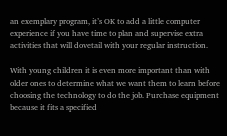an exemplary program, it’s OK to add a little computer experience if you have time to plan and supervise extra activities that will dovetail with your regular instruction.

With young children it is even more important than with older ones to determine what we want them to learn before choosing the technology to do the job. Purchase equipment because it fits a specified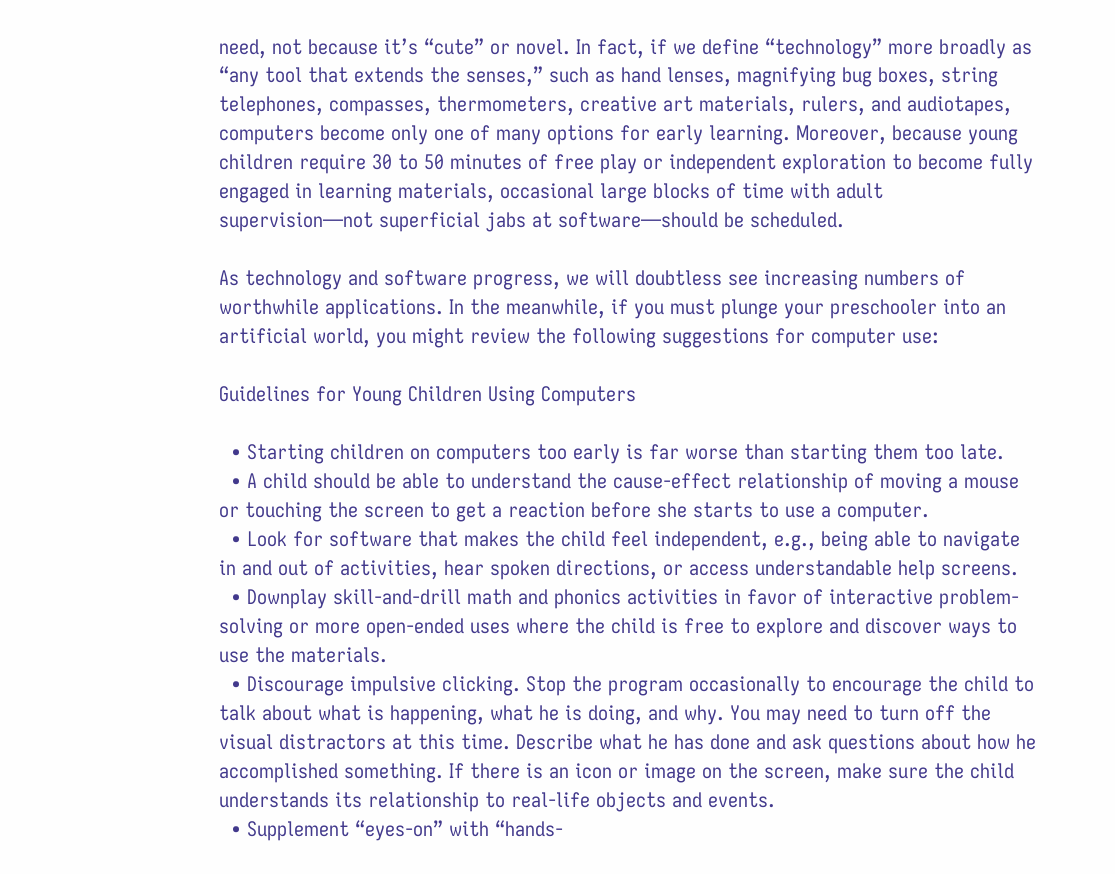need, not because it’s “cute” or novel. In fact, if we define “technology” more broadly as “any tool that extends the senses,” such as hand lenses, magnifying bug boxes, string telephones, compasses, thermometers, creative art materials, rulers, and audiotapes, computers become only one of many options for early learning. Moreover, because young children require 30 to 50 minutes of free play or independent exploration to become fully engaged in learning materials, occasional large blocks of time with adult supervision—not superficial jabs at software—should be scheduled.

As technology and software progress, we will doubtless see increasing numbers of worthwhile applications. In the meanwhile, if you must plunge your preschooler into an artificial world, you might review the following suggestions for computer use:

Guidelines for Young Children Using Computers

  • Starting children on computers too early is far worse than starting them too late.
  • A child should be able to understand the cause-effect relationship of moving a mouse or touching the screen to get a reaction before she starts to use a computer.
  • Look for software that makes the child feel independent, e.g., being able to navigate in and out of activities, hear spoken directions, or access understandable help screens.
  • Downplay skill-and-drill math and phonics activities in favor of interactive problem-solving or more open-ended uses where the child is free to explore and discover ways to use the materials.
  • Discourage impulsive clicking. Stop the program occasionally to encourage the child to talk about what is happening, what he is doing, and why. You may need to turn off the visual distractors at this time. Describe what he has done and ask questions about how he accomplished something. If there is an icon or image on the screen, make sure the child understands its relationship to real-life objects and events.
  • Supplement “eyes-on” with “hands-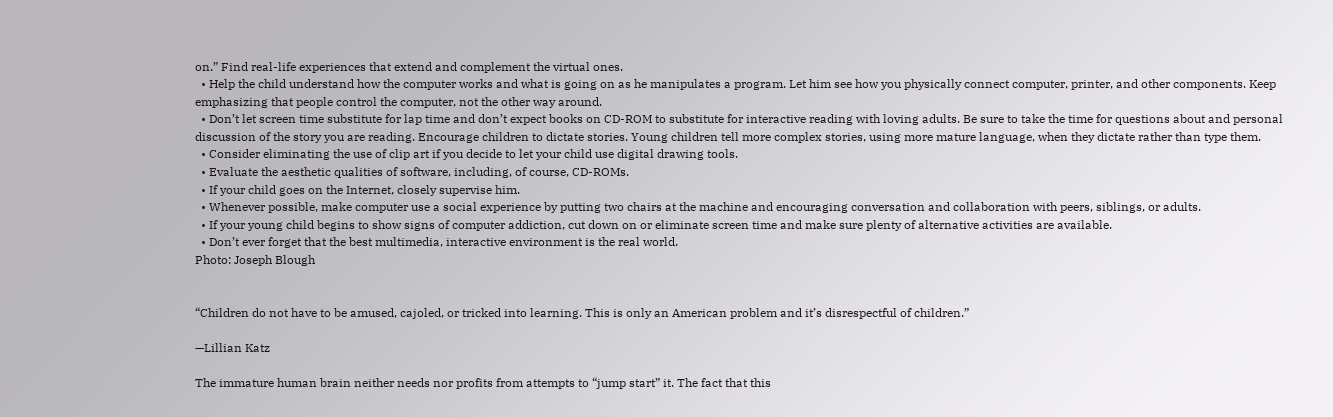on.” Find real-life experiences that extend and complement the virtual ones.
  • Help the child understand how the computer works and what is going on as he manipulates a program. Let him see how you physically connect computer, printer, and other components. Keep emphasizing that people control the computer, not the other way around.
  • Don’t let screen time substitute for lap time and don’t expect books on CD-ROM to substitute for interactive reading with loving adults. Be sure to take the time for questions about and personal discussion of the story you are reading. Encourage children to dictate stories. Young children tell more complex stories, using more mature language, when they dictate rather than type them.
  • Consider eliminating the use of clip art if you decide to let your child use digital drawing tools.
  • Evaluate the aesthetic qualities of software, including, of course, CD-ROMs.
  • If your child goes on the Internet, closely supervise him.
  • Whenever possible, make computer use a social experience by putting two chairs at the machine and encouraging conversation and collaboration with peers, siblings, or adults.
  • If your young child begins to show signs of computer addiction, cut down on or eliminate screen time and make sure plenty of alternative activities are available.
  • Don’t ever forget that the best multimedia, interactive environment is the real world.
Photo: Joseph Blough


“Children do not have to be amused, cajoled, or tricked into learning. This is only an American problem and it’s disrespectful of children.”

—Lillian Katz

The immature human brain neither needs nor profits from attempts to “jump start” it. The fact that this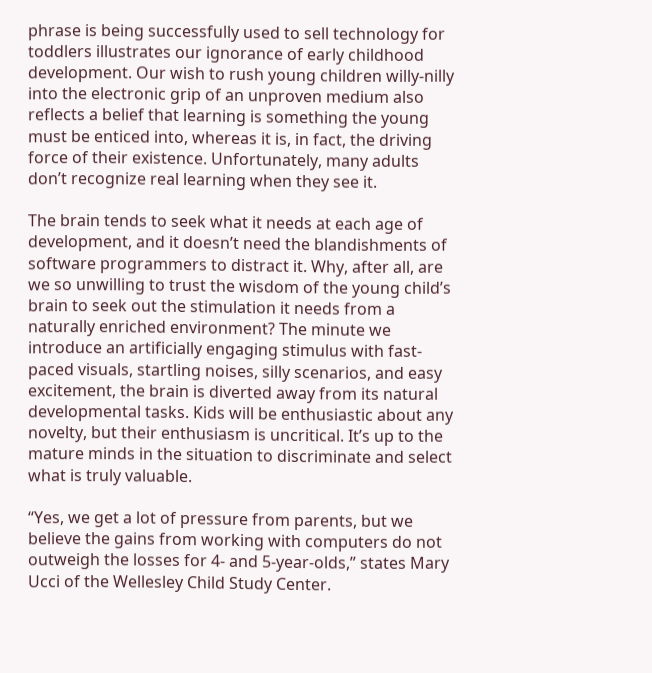phrase is being successfully used to sell technology for toddlers illustrates our ignorance of early childhood development. Our wish to rush young children willy-nilly into the electronic grip of an unproven medium also reflects a belief that learning is something the young must be enticed into, whereas it is, in fact, the driving force of their existence. Unfortunately, many adults don’t recognize real learning when they see it.

The brain tends to seek what it needs at each age of development, and it doesn’t need the blandishments of software programmers to distract it. Why, after all, are we so unwilling to trust the wisdom of the young child’s brain to seek out the stimulation it needs from a naturally enriched environment? The minute we introduce an artificially engaging stimulus with fast-paced visuals, startling noises, silly scenarios, and easy excitement, the brain is diverted away from its natural developmental tasks. Kids will be enthusiastic about any novelty, but their enthusiasm is uncritical. It’s up to the mature minds in the situation to discriminate and select what is truly valuable.

“Yes, we get a lot of pressure from parents, but we believe the gains from working with computers do not outweigh the losses for 4- and 5-year-olds,” states Mary Ucci of the Wellesley Child Study Center.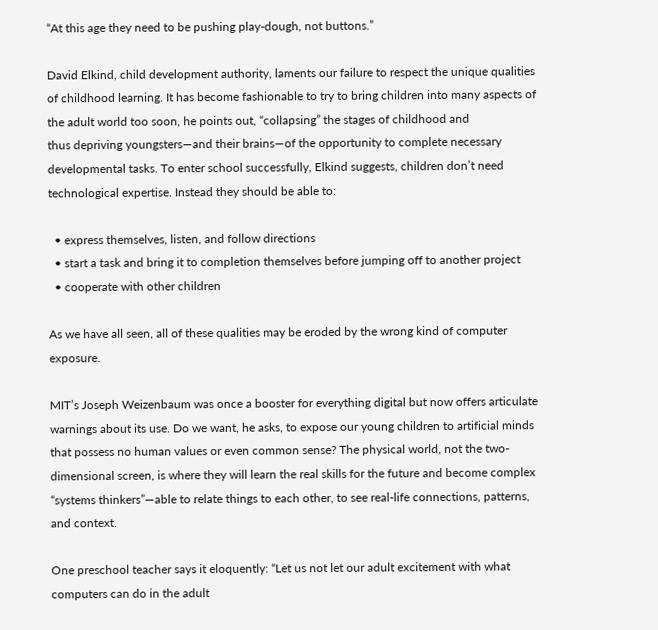“At this age they need to be pushing play-dough, not buttons.”

David Elkind, child development authority, laments our failure to respect the unique qualities of childhood learning. It has become fashionable to try to bring children into many aspects of the adult world too soon, he points out, “collapsing” the stages of childhood and
thus depriving youngsters—and their brains—of the opportunity to complete necessary developmental tasks. To enter school successfully, Elkind suggests, children don’t need technological expertise. Instead they should be able to:

  • express themselves, listen, and follow directions
  • start a task and bring it to completion themselves before jumping off to another project
  • cooperate with other children

As we have all seen, all of these qualities may be eroded by the wrong kind of computer exposure.

MIT’s Joseph Weizenbaum was once a booster for everything digital but now offers articulate warnings about its use. Do we want, he asks, to expose our young children to artificial minds that possess no human values or even common sense? The physical world, not the two-dimensional screen, is where they will learn the real skills for the future and become complex “systems thinkers”—able to relate things to each other, to see real-life connections, patterns, and context.

One preschool teacher says it eloquently: “Let us not let our adult excitement with what computers can do in the adult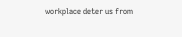workplace deter us from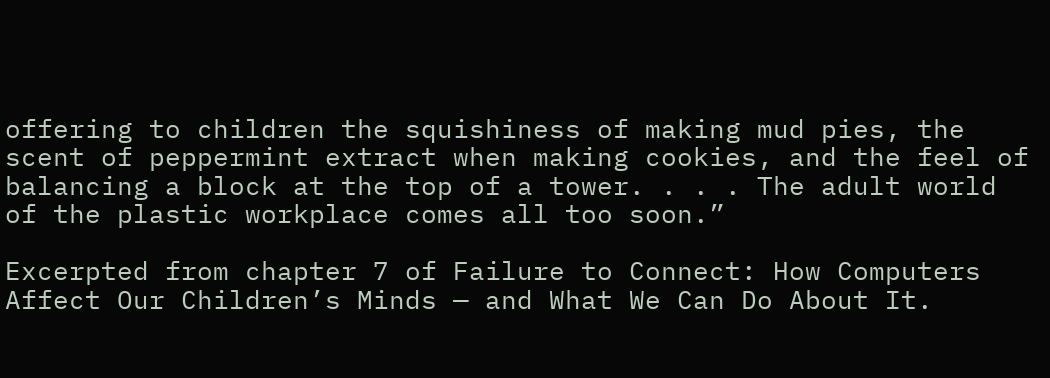offering to children the squishiness of making mud pies, the scent of peppermint extract when making cookies, and the feel of balancing a block at the top of a tower. . . . The adult world of the plastic workplace comes all too soon.”

Excerpted from chapter 7 of Failure to Connect: How Computers Affect Our Children’s Minds — and What We Can Do About It.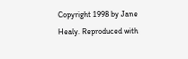Copyright 1998 by Jane Healy. Reproduced with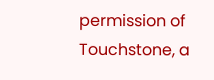permission of Touchstone, a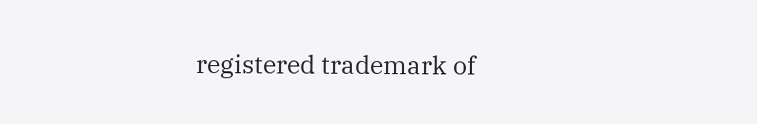registered trademark of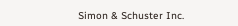Simon & Schuster Inc.